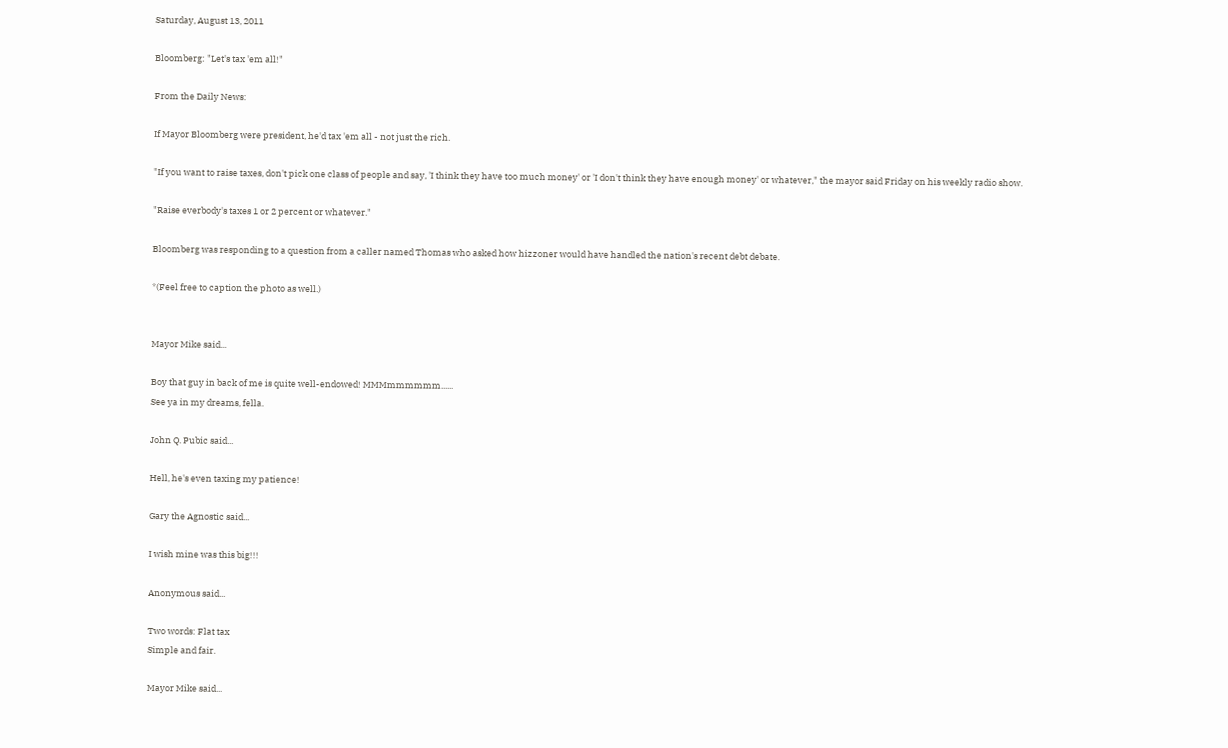Saturday, August 13, 2011

Bloomberg: "Let's tax 'em all!"

From the Daily News:

If Mayor Bloomberg were president, he'd tax 'em all - not just the rich.

"If you want to raise taxes, don't pick one class of people and say, 'I think they have too much money' or 'I don't think they have enough money' or whatever," the mayor said Friday on his weekly radio show.

"Raise everbody's taxes 1 or 2 percent or whatever."

Bloomberg was responding to a question from a caller named Thomas who asked how hizzoner would have handled the nation's recent debt debate.

*(Feel free to caption the photo as well.)


Mayor Mike said...

Boy that guy in back of me is quite well-endowed! MMMmmmmmm......
See ya in my dreams, fella.

John Q. Pubic said...

Hell, he's even taxing my patience!

Gary the Agnostic said...

I wish mine was this big!!!

Anonymous said...

Two words: Flat tax
Simple and fair.

Mayor Mike said...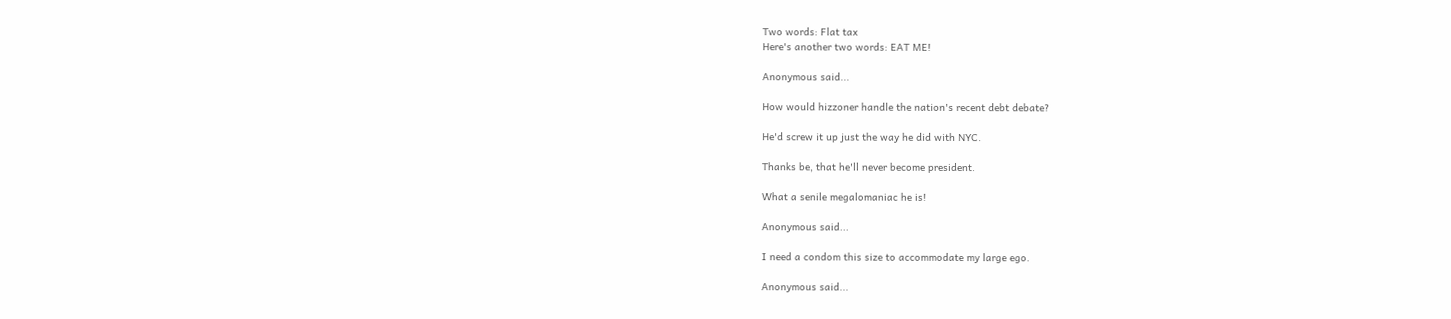Two words: Flat tax
Here's another two words: EAT ME!

Anonymous said...

How would hizzoner handle the nation's recent debt debate?

He'd screw it up just the way he did with NYC.

Thanks be, that he'll never become president.

What a senile megalomaniac he is!

Anonymous said...

I need a condom this size to accommodate my large ego.

Anonymous said...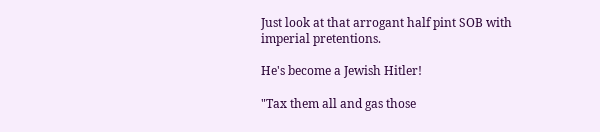Just look at that arrogant half pint SOB with imperial pretentions.

He's become a Jewish Hitler!

"Tax them all and gas those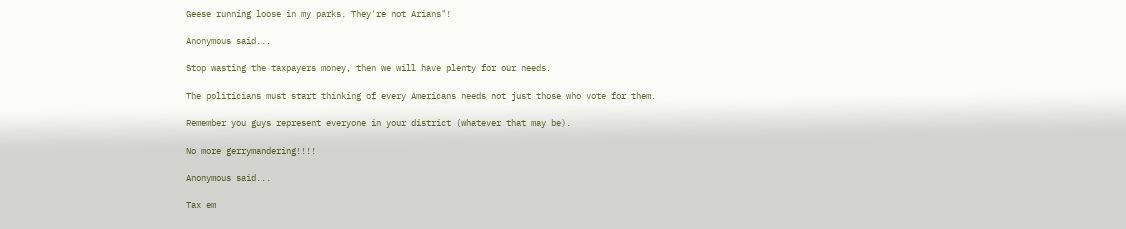Geese running loose in my parks. They're not Arians"!

Anonymous said...

Stop wasting the taxpayers money, then we will have plenty for our needs.

The politicians must start thinking of every Americans needs not just those who vote for them.

Remember you guys represent everyone in your district (whatever that may be).

No more gerrymandering!!!!

Anonymous said...

Tax em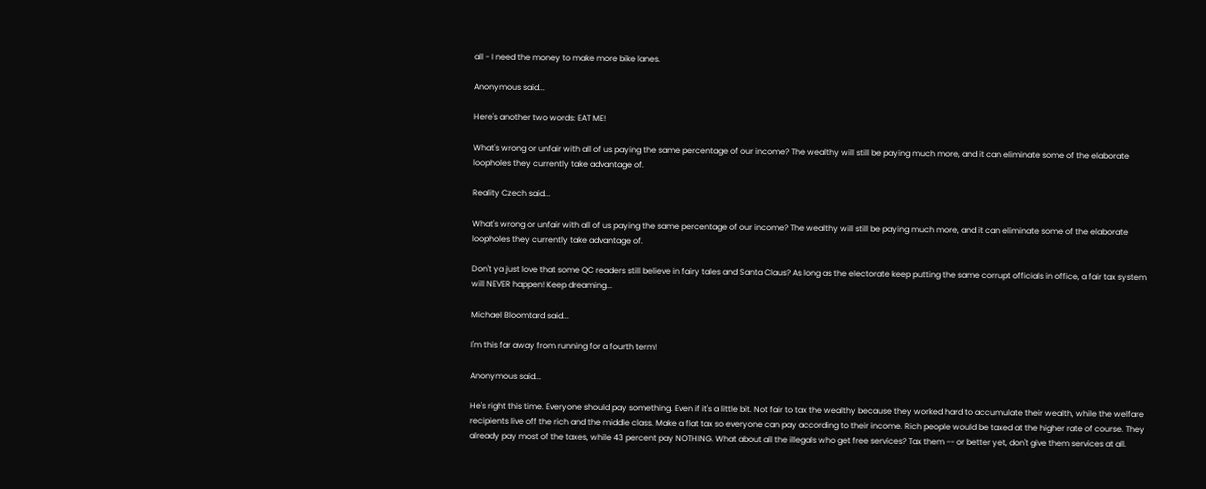all - I need the money to make more bike lanes.

Anonymous said...

Here's another two words: EAT ME!

What's wrong or unfair with all of us paying the same percentage of our income? The wealthy will still be paying much more, and it can eliminate some of the elaborate loopholes they currently take advantage of.

Reality Czech said...

What's wrong or unfair with all of us paying the same percentage of our income? The wealthy will still be paying much more, and it can eliminate some of the elaborate loopholes they currently take advantage of.

Don't ya just love that some QC readers still believe in fairy tales and Santa Claus? As long as the electorate keep putting the same corrupt officials in office, a fair tax system will NEVER happen! Keep dreaming...

Michael Bloomtard said...

I'm this far away from running for a fourth term!

Anonymous said...

He's right this time. Everyone should pay something. Even if it's a little bit. Not fair to tax the wealthy because they worked hard to accumulate their wealth, while the welfare recipients live off the rich and the middle class. Make a flat tax so everyone can pay according to their income. Rich people would be taxed at the higher rate of course. They already pay most of the taxes, while 43 percent pay NOTHING. What about all the illegals who get free services? Tax them -- or better yet, don't give them services at all.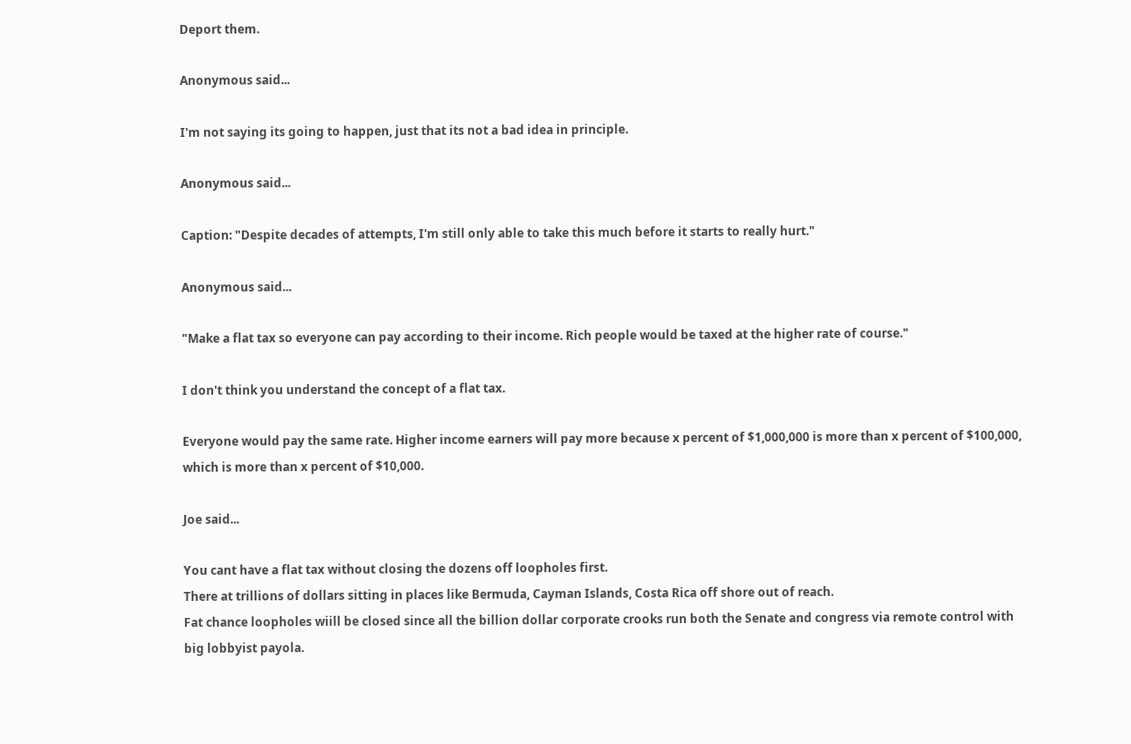Deport them.

Anonymous said...

I'm not saying its going to happen, just that its not a bad idea in principle.

Anonymous said...

Caption: "Despite decades of attempts, I'm still only able to take this much before it starts to really hurt."

Anonymous said...

"Make a flat tax so everyone can pay according to their income. Rich people would be taxed at the higher rate of course."

I don't think you understand the concept of a flat tax.

Everyone would pay the same rate. Higher income earners will pay more because x percent of $1,000,000 is more than x percent of $100,000, which is more than x percent of $10,000.

Joe said...

You cant have a flat tax without closing the dozens off loopholes first.
There at trillions of dollars sitting in places like Bermuda, Cayman Islands, Costa Rica off shore out of reach.
Fat chance loopholes wiill be closed since all the billion dollar corporate crooks run both the Senate and congress via remote control with big lobbyist payola.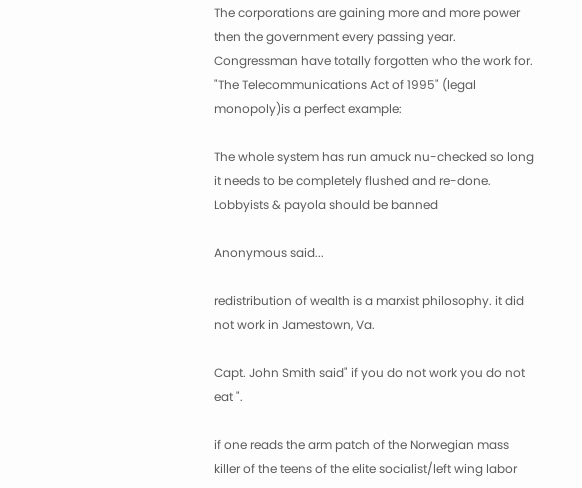The corporations are gaining more and more power then the government every passing year.
Congressman have totally forgotten who the work for. "The Telecommunications Act of 1995" (legal monopoly)is a perfect example:

The whole system has run amuck nu-checked so long it needs to be completely flushed and re-done.
Lobbyists & payola should be banned

Anonymous said...

redistribution of wealth is a marxist philosophy. it did not work in Jamestown, Va.

Capt. John Smith said" if you do not work you do not eat ".

if one reads the arm patch of the Norwegian mass killer of the teens of the elite socialist/left wing labor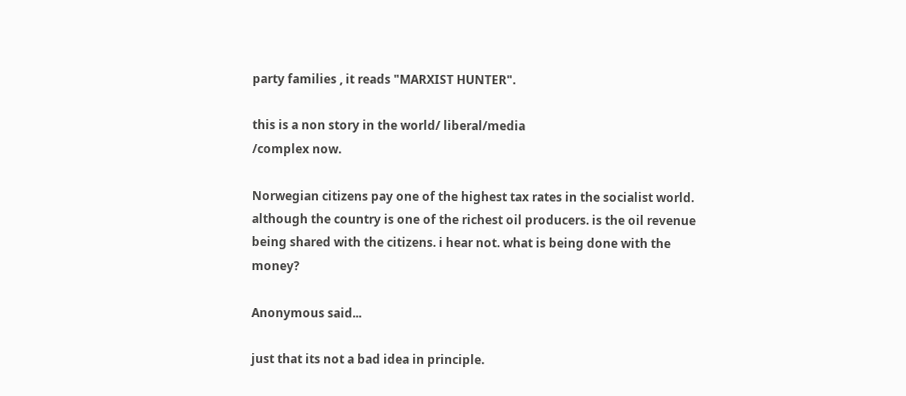party families , it reads "MARXIST HUNTER".

this is a non story in the world/ liberal/media
/complex now.

Norwegian citizens pay one of the highest tax rates in the socialist world. although the country is one of the richest oil producers. is the oil revenue being shared with the citizens. i hear not. what is being done with the money?

Anonymous said...

just that its not a bad idea in principle.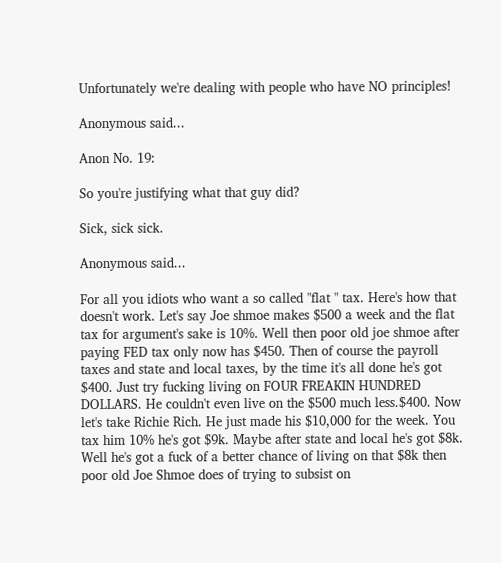Unfortunately we're dealing with people who have NO principles!

Anonymous said...

Anon No. 19:

So you're justifying what that guy did?

Sick, sick sick.

Anonymous said...

For all you idiots who want a so called "flat " tax. Here's how that doesn't work. Let's say Joe shmoe makes $500 a week and the flat tax for argument's sake is 10%. Well then poor old joe shmoe after paying FED tax only now has $450. Then of course the payroll taxes and state and local taxes, by the time it's all done he's got $400. Just try fucking living on FOUR FREAKIN HUNDRED DOLLARS. He couldn't even live on the $500 much less.$400. Now let's take Richie Rich. He just made his $10,000 for the week. You tax him 10% he's got $9k. Maybe after state and local he's got $8k. Well he's got a fuck of a better chance of living on that $8k then poor old Joe Shmoe does of trying to subsist on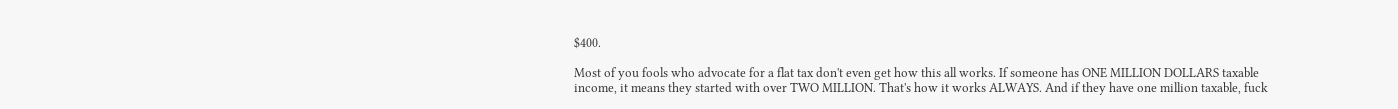$400.

Most of you fools who advocate for a flat tax don't even get how this all works. If someone has ONE MILLION DOLLARS taxable income, it means they started with over TWO MILLION. That's how it works ALWAYS. And if they have one million taxable, fuck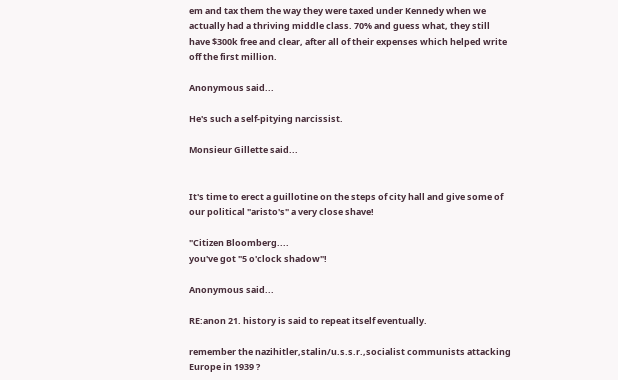em and tax them the way they were taxed under Kennedy when we actually had a thriving middle class. 70% and guess what, they still have $300k free and clear, after all of their expenses which helped write off the first million.

Anonymous said...

He's such a self-pitying narcissist.

Monsieur Gillette said...


It's time to erect a guillotine on the steps of city hall and give some of our political "aristo's" a very close shave!

"Citizen Bloomberg....
you've got "5 o'clock shadow"!

Anonymous said...

RE:anon 21. history is said to repeat itself eventually.

remember the nazihitler,stalin/u.s.s.r.,socialist communists attacking Europe in 1939 ?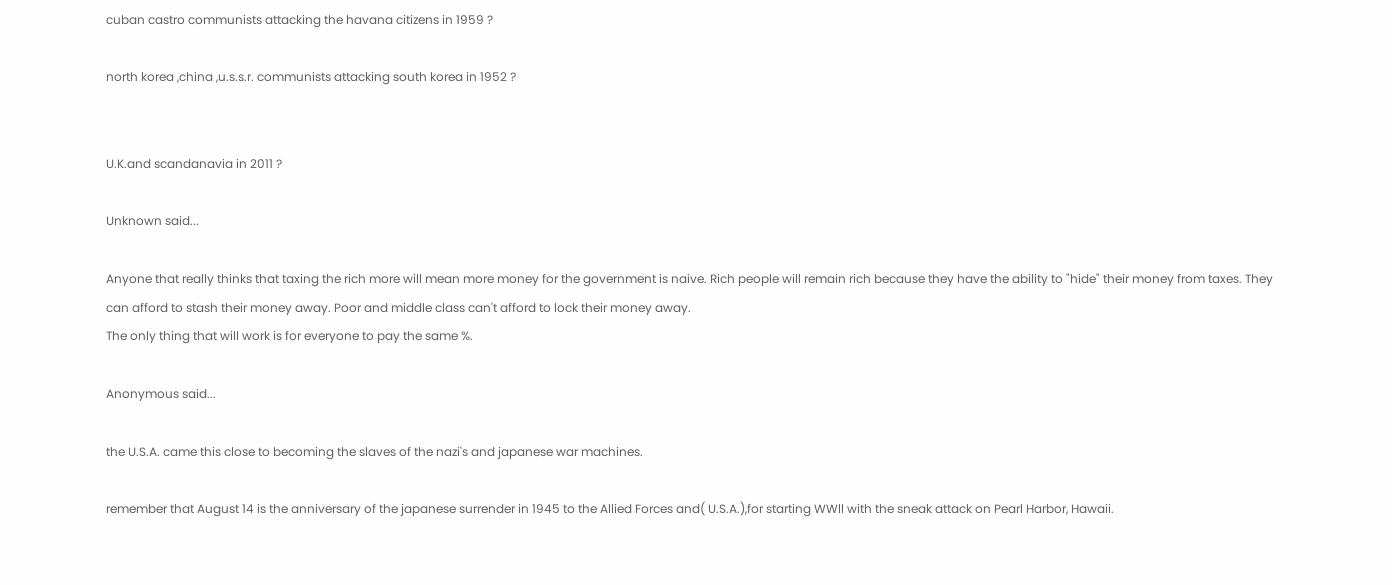cuban castro communists attacking the havana citizens in 1959 ?

north korea ,china ,u.s.s.r. communists attacking south korea in 1952 ?


U.K.and scandanavia in 2011 ?

Unknown said...

Anyone that really thinks that taxing the rich more will mean more money for the government is naive. Rich people will remain rich because they have the ability to "hide" their money from taxes. They can afford to stash their money away. Poor and middle class can't afford to lock their money away.
The only thing that will work is for everyone to pay the same %.

Anonymous said...

the U.S.A. came this close to becoming the slaves of the nazi's and japanese war machines.

remember that August 14 is the anniversary of the japanese surrender in 1945 to the Allied Forces and( U.S.A.),for starting WWll with the sneak attack on Pearl Harbor, Hawaii.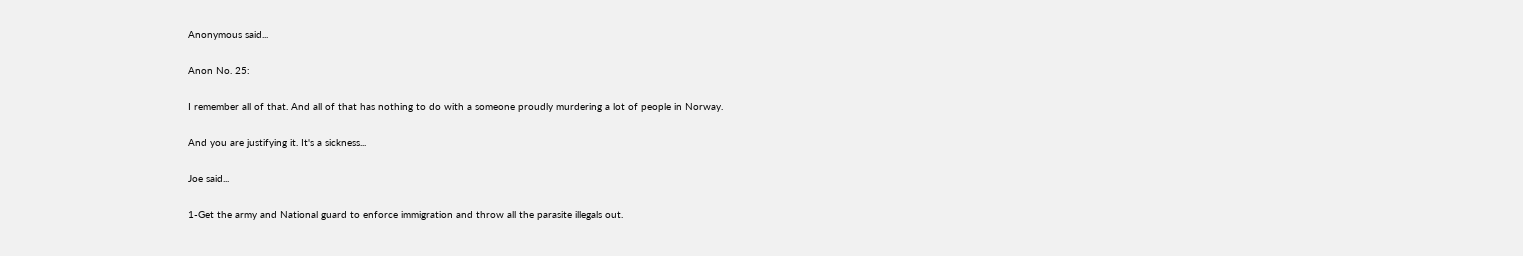Anonymous said...

Anon No. 25:

I remember all of that. And all of that has nothing to do with a someone proudly murdering a lot of people in Norway.

And you are justifying it. It's a sickness...

Joe said...

1-Get the army and National guard to enforce immigration and throw all the parasite illegals out.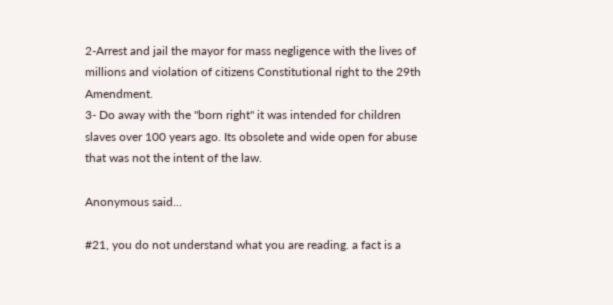2-Arrest and jail the mayor for mass negligence with the lives of millions and violation of citizens Constitutional right to the 29th Amendment.
3- Do away with the "born right" it was intended for children slaves over 100 years ago. Its obsolete and wide open for abuse that was not the intent of the law.

Anonymous said...

#21, you do not understand what you are reading. a fact is a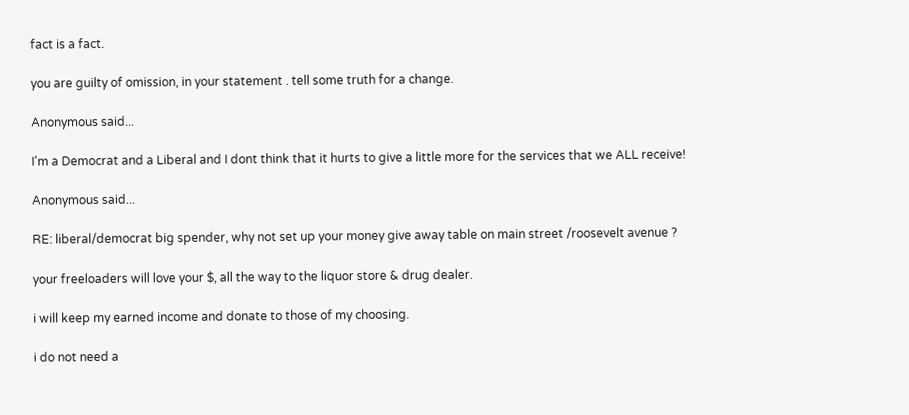fact is a fact.

you are guilty of omission, in your statement . tell some truth for a change.

Anonymous said...

I'm a Democrat and a Liberal and I dont think that it hurts to give a little more for the services that we ALL receive!

Anonymous said...

RE: liberal/democrat big spender, why not set up your money give away table on main street /roosevelt avenue ?

your freeloaders will love your $, all the way to the liquor store & drug dealer.

i will keep my earned income and donate to those of my choosing.

i do not need a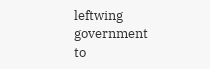leftwing government to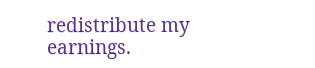redistribute my earnings.